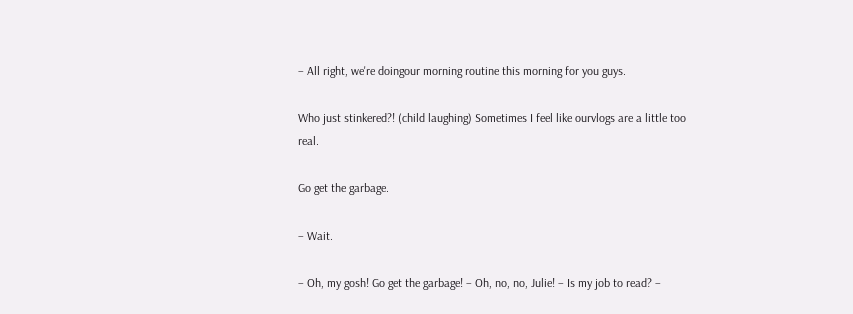– All right, we're doingour morning routine this morning for you guys.

Who just stinkered?! (child laughing) Sometimes I feel like ourvlogs are a little too real.

Go get the garbage.

– Wait.

– Oh, my gosh! Go get the garbage! – Oh, no, no, Julie! – Is my job to read? –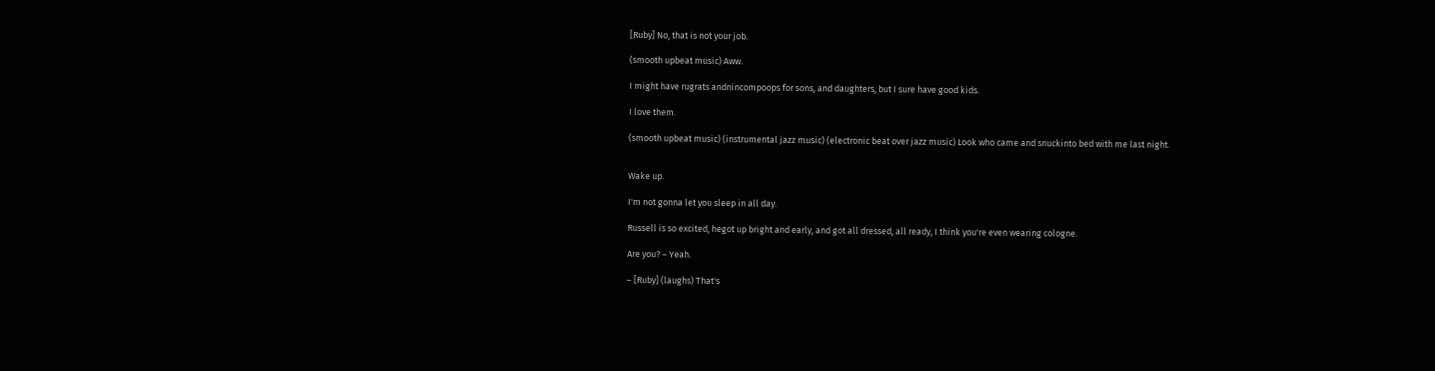[Ruby] No, that is not your job.

(smooth upbeat music) Aww.

I might have rugrats andnincompoops for sons, and daughters, but I sure have good kids.

I love them.

(smooth upbeat music) (instrumental jazz music) (electronic beat over jazz music) Look who came and snuckinto bed with me last night.


Wake up.

I'm not gonna let you sleep in all day.

Russell is so excited, hegot up bright and early, and got all dressed, all ready, I think you're even wearing cologne.

Are you? – Yeah.

– [Ruby] (laughs) That's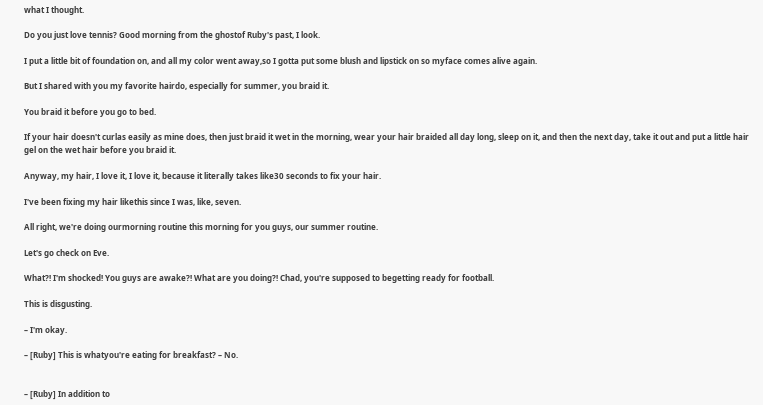what I thought.

Do you just love tennis? Good morning from the ghostof Ruby's past, I look.

I put a little bit of foundation on, and all my color went away,so I gotta put some blush and lipstick on so myface comes alive again.

But I shared with you my favorite hairdo, especially for summer, you braid it.

You braid it before you go to bed.

If your hair doesn't curlas easily as mine does, then just braid it wet in the morning, wear your hair braided all day long, sleep on it, and then the next day, take it out and put a little hair gel on the wet hair before you braid it.

Anyway, my hair, I love it, I love it, because it literally takes like30 seconds to fix your hair.

I've been fixing my hair likethis since I was, like, seven.

All right, we're doing ourmorning routine this morning for you guys, our summer routine.

Let's go check on Eve.

What?! I'm shocked! You guys are awake?! What are you doing?! Chad, you're supposed to begetting ready for football.

This is disgusting.

– I'm okay.

– [Ruby] This is whatyou're eating for breakfast? – No.


– [Ruby] In addition to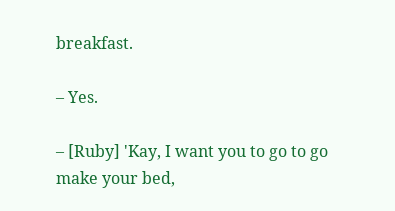breakfast.

– Yes.

– [Ruby] 'Kay, I want you to go to go make your bed,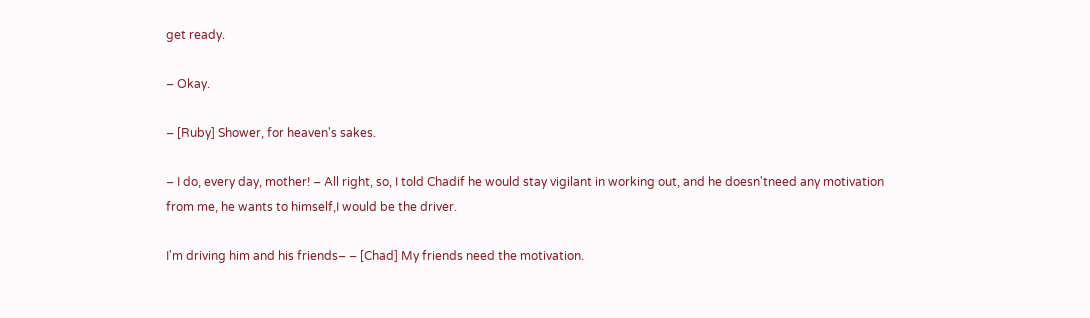get ready.

– Okay.

– [Ruby] Shower, for heaven's sakes.

– I do, every day, mother! – All right, so, I told Chadif he would stay vigilant in working out, and he doesn'tneed any motivation from me, he wants to himself,I would be the driver.

I'm driving him and his friends– – [Chad] My friends need the motivation.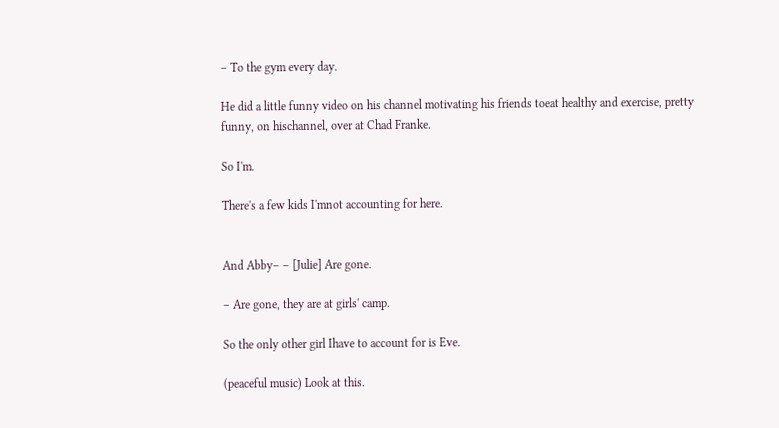– To the gym every day.

He did a little funny video on his channel motivating his friends toeat healthy and exercise, pretty funny, on hischannel, over at Chad Franke.

So I'm.

There's a few kids I'mnot accounting for here.


And Abby– – [Julie] Are gone.

– Are gone, they are at girls' camp.

So the only other girl Ihave to account for is Eve.

(peaceful music) Look at this.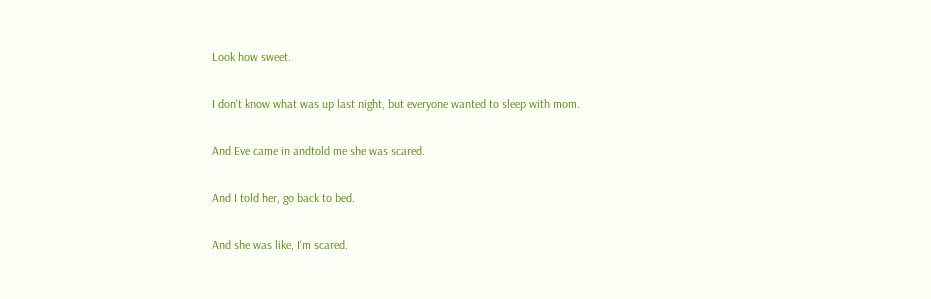Look how sweet.

I don't know what was up last night, but everyone wanted to sleep with mom.

And Eve came in andtold me she was scared.

And I told her, go back to bed.

And she was like, I'm scared.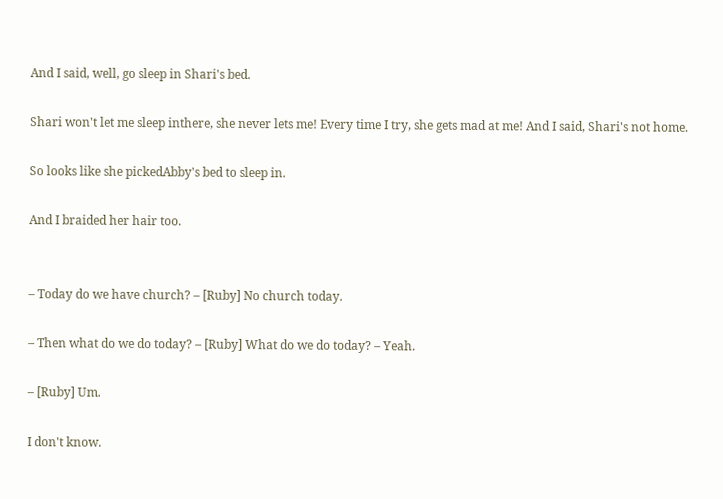And I said, well, go sleep in Shari's bed.

Shari won't let me sleep inthere, she never lets me! Every time I try, she gets mad at me! And I said, Shari's not home.

So looks like she pickedAbby's bed to sleep in.

And I braided her hair too.


– Today do we have church? – [Ruby] No church today.

– Then what do we do today? – [Ruby] What do we do today? – Yeah.

– [Ruby] Um.

I don't know.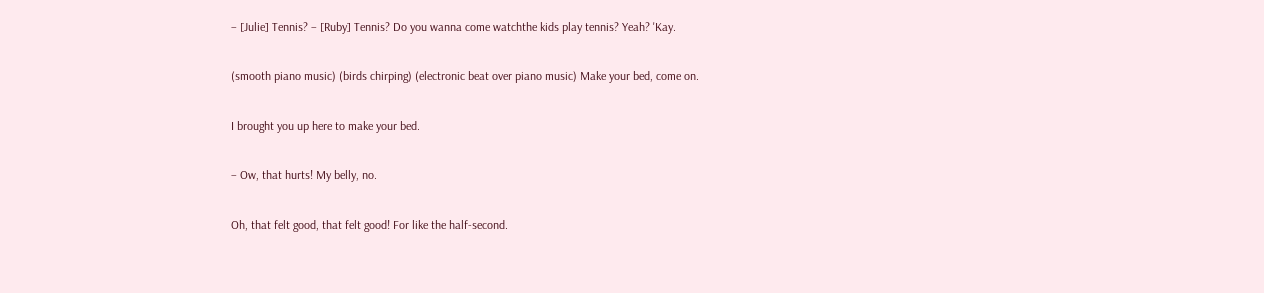– [Julie] Tennis? – [Ruby] Tennis? Do you wanna come watchthe kids play tennis? Yeah? 'Kay.

(smooth piano music) (birds chirping) (electronic beat over piano music) Make your bed, come on.

I brought you up here to make your bed.

– Ow, that hurts! My belly, no.

Oh, that felt good, that felt good! For like the half-second.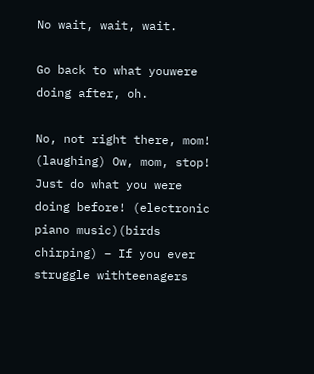No wait, wait, wait.

Go back to what youwere doing after, oh.

No, not right there, mom! (laughing) Ow, mom, stop! Just do what you were doing before! (electronic piano music)(birds chirping) – If you ever struggle withteenagers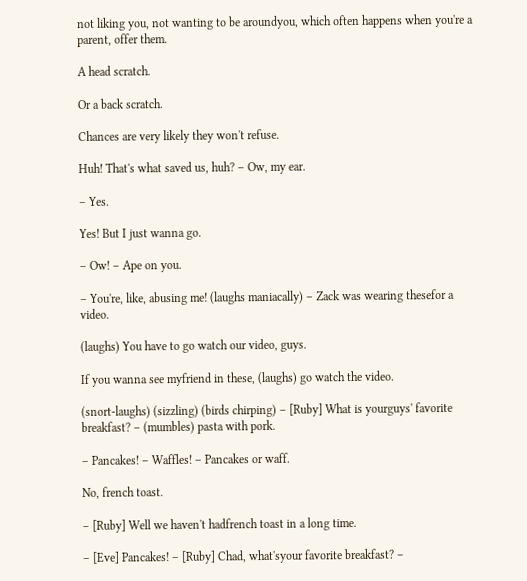not liking you, not wanting to be aroundyou, which often happens when you're a parent, offer them.

A head scratch.

Or a back scratch.

Chances are very likely they won't refuse.

Huh! That's what saved us, huh? – Ow, my ear.

– Yes.

Yes! But I just wanna go.

– Ow! – Ape on you.

– You're, like, abusing me! (laughs maniacally) – Zack was wearing thesefor a video.

(laughs) You have to go watch our video, guys.

If you wanna see myfriend in these, (laughs) go watch the video.

(snort-laughs) (sizzling) (birds chirping) – [Ruby] What is yourguys' favorite breakfast? – (mumbles) pasta with pork.

– Pancakes! – Waffles! – Pancakes or waff.

No, french toast.

– [Ruby] Well we haven't hadfrench toast in a long time.

– [Eve] Pancakes! – [Ruby] Chad, what'syour favorite breakfast? –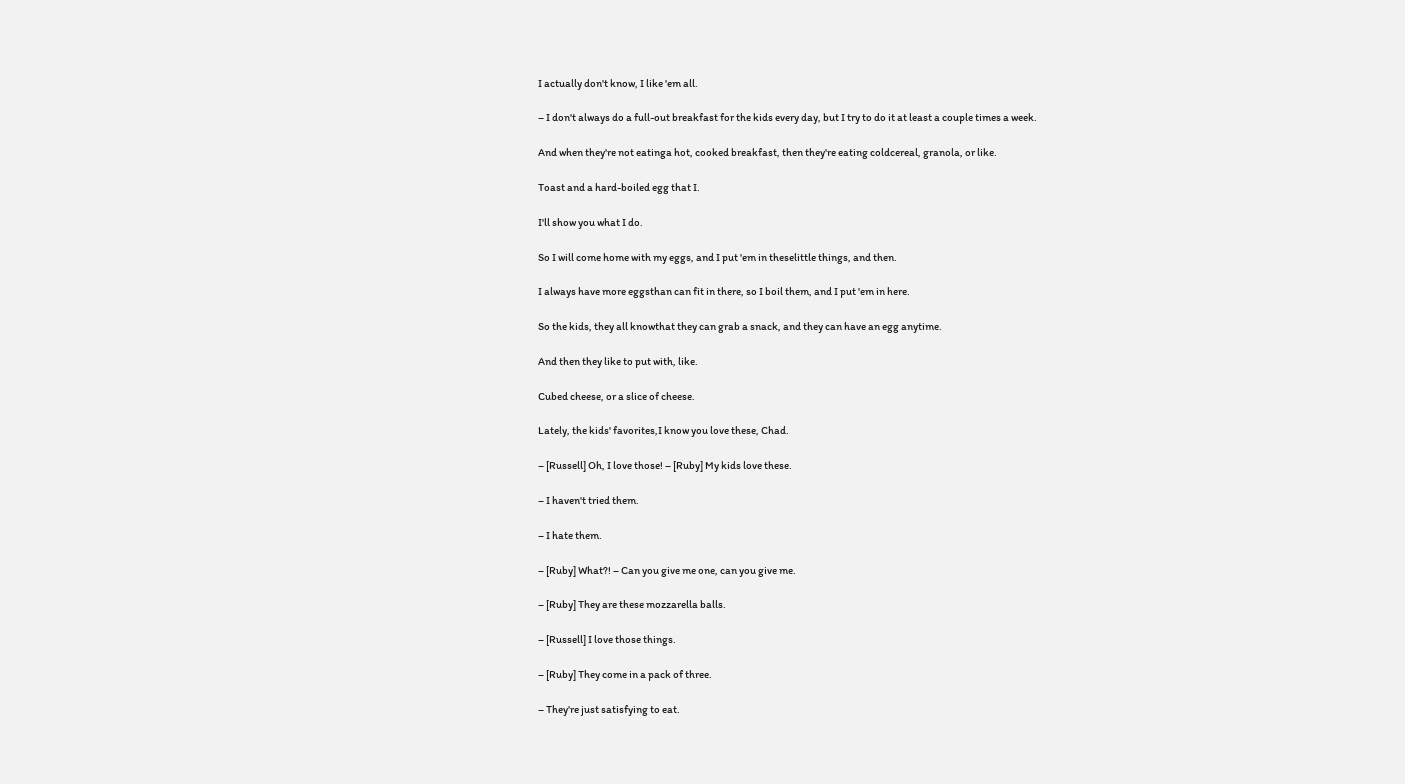I actually don't know, I like 'em all.

– I don't always do a full-out breakfast for the kids every day, but I try to do it at least a couple times a week.

And when they're not eatinga hot, cooked breakfast, then they're eating coldcereal, granola, or like.

Toast and a hard-boiled egg that I.

I'll show you what I do.

So I will come home with my eggs, and I put 'em in theselittle things, and then.

I always have more eggsthan can fit in there, so I boil them, and I put 'em in here.

So the kids, they all knowthat they can grab a snack, and they can have an egg anytime.

And then they like to put with, like.

Cubed cheese, or a slice of cheese.

Lately, the kids' favorites,I know you love these, Chad.

– [Russell] Oh, I love those! – [Ruby] My kids love these.

– I haven't tried them.

– I hate them.

– [Ruby] What?! – Can you give me one, can you give me.

– [Ruby] They are these mozzarella balls.

– [Russell] I love those things.

– [Ruby] They come in a pack of three.

– They're just satisfying to eat.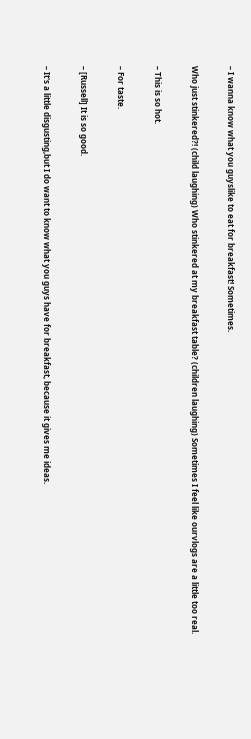– I wanna know what you guyslike to eat for breakfast! Sometimes.

Who just stinkered?! (child laughing) Who stinkered at my breakfast table? (children laughing) Sometimes I feel like ourvlogs are a little too real.

– This is so hot.

– For taste.

– [Russell] It is so good.

– It's a little disgusting,but I do want to know what you guys have for breakfast, because it gives me ideas.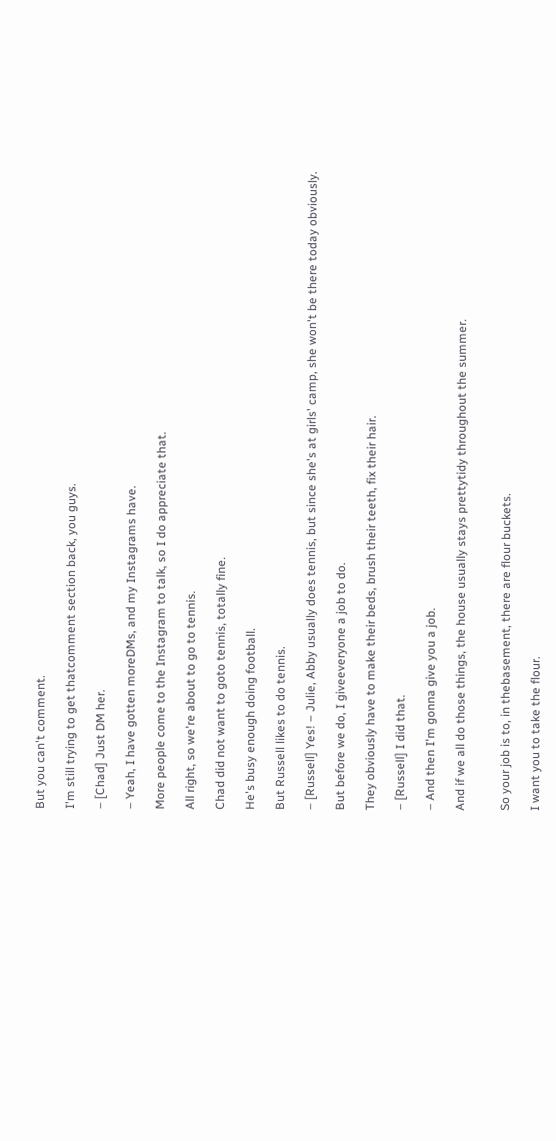But you can't comment.

I'm still trying to get thatcomment section back, you guys.

– [Chad] Just DM her.

– Yeah, I have gotten moreDMs, and my Instagrams have.

More people come to the Instagram to talk, so I do appreciate that.

All right, so we're about to go to tennis.

Chad did not want to goto tennis, totally fine.

He's busy enough doing football.

But Russell likes to do tennis.

– [Russell] Yes! – Julie, Abby usually does tennis, but since she's at girls' camp, she won't be there today obviously.

But before we do, I giveeveryone a job to do.

They obviously have to make their beds, brush their teeth, fix their hair.

– [Russell] I did that.

– And then I'm gonna give you a job.

And if we all do those things, the house usually stays prettytidy throughout the summer.


So your job is to, in thebasement, there are flour buckets.

I want you to take the flour.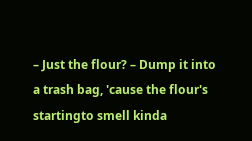– Just the flour? – Dump it into a trash bag, 'cause the flour's startingto smell kinda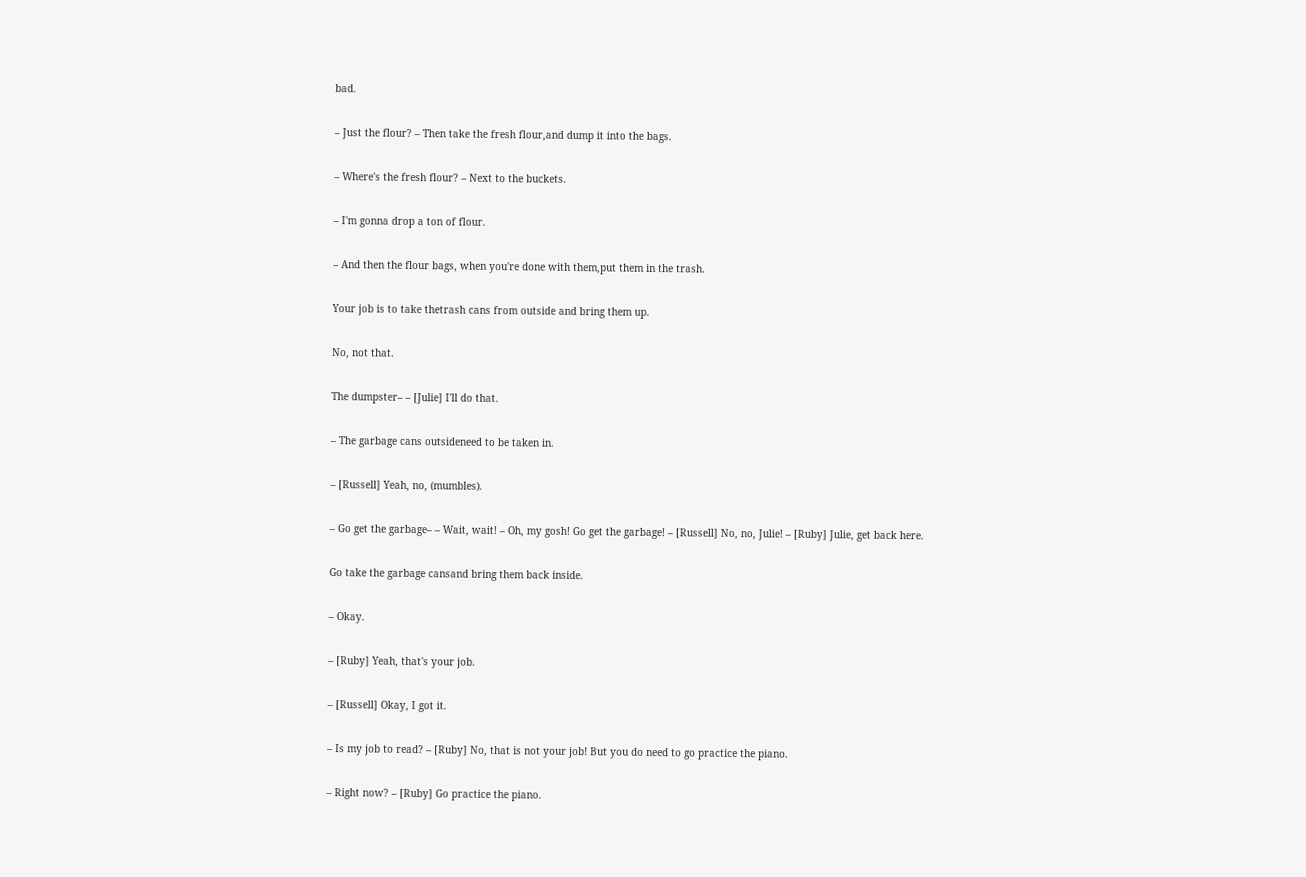bad.

– Just the flour? – Then take the fresh flour,and dump it into the bags.

– Where's the fresh flour? – Next to the buckets.

– I'm gonna drop a ton of flour.

– And then the flour bags, when you're done with them,put them in the trash.

Your job is to take thetrash cans from outside and bring them up.

No, not that.

The dumpster– – [Julie] I'll do that.

– The garbage cans outsideneed to be taken in.

– [Russell] Yeah, no, (mumbles).

– Go get the garbage– – Wait, wait! – Oh, my gosh! Go get the garbage! – [Russell] No, no, Julie! – [Ruby] Julie, get back here.

Go take the garbage cansand bring them back inside.

– Okay.

– [Ruby] Yeah, that's your job.

– [Russell] Okay, I got it.

– Is my job to read? – [Ruby] No, that is not your job! But you do need to go practice the piano.

– Right now? – [Ruby] Go practice the piano.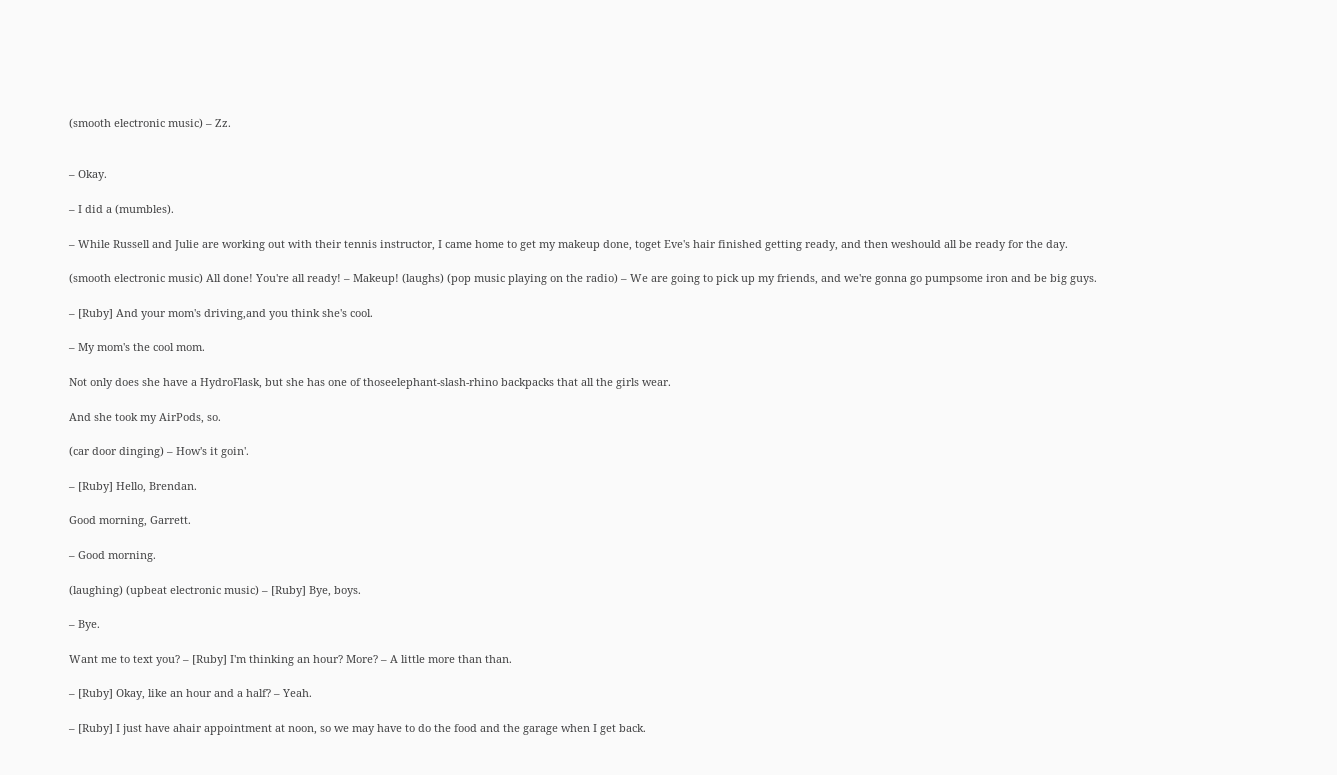(smooth electronic music) – Zz.


– Okay.

– I did a (mumbles).

– While Russell and Julie are working out with their tennis instructor, I came home to get my makeup done, toget Eve's hair finished getting ready, and then weshould all be ready for the day.

(smooth electronic music) All done! You're all ready! – Makeup! (laughs) (pop music playing on the radio) – We are going to pick up my friends, and we're gonna go pumpsome iron and be big guys.

– [Ruby] And your mom's driving,and you think she's cool.

– My mom's the cool mom.

Not only does she have a HydroFlask, but she has one of thoseelephant-slash-rhino backpacks that all the girls wear.

And she took my AirPods, so.

(car door dinging) – How's it goin'.

– [Ruby] Hello, Brendan.

Good morning, Garrett.

– Good morning.

(laughing) (upbeat electronic music) – [Ruby] Bye, boys.

– Bye.

Want me to text you? – [Ruby] I'm thinking an hour? More? – A little more than than.

– [Ruby] Okay, like an hour and a half? – Yeah.

– [Ruby] I just have ahair appointment at noon, so we may have to do the food and the garage when I get back.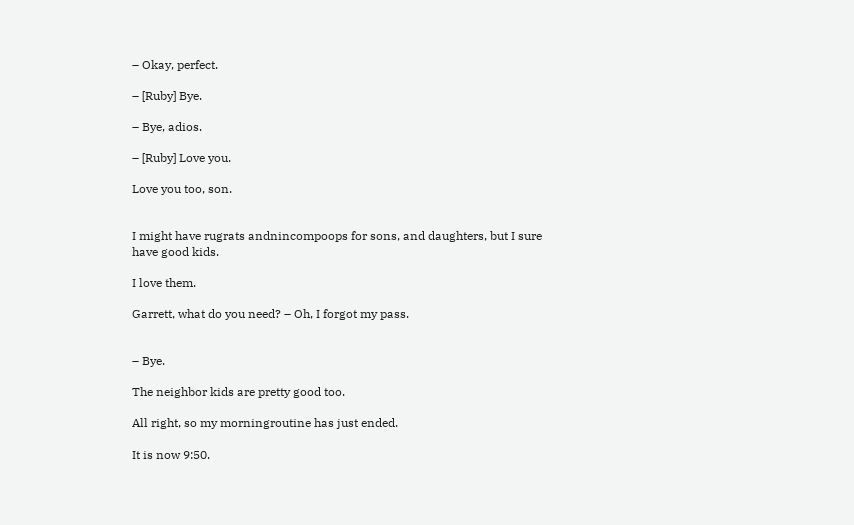– Okay, perfect.

– [Ruby] Bye.

– Bye, adios.

– [Ruby] Love you.

Love you too, son.


I might have rugrats andnincompoops for sons, and daughters, but I sure have good kids.

I love them.

Garrett, what do you need? – Oh, I forgot my pass.


– Bye.

The neighbor kids are pretty good too.

All right, so my morningroutine has just ended.

It is now 9:50.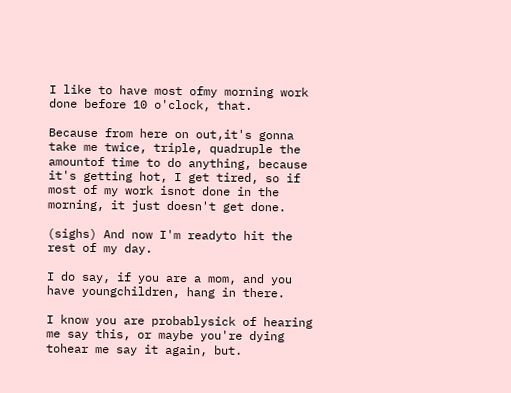I like to have most ofmy morning work done before 10 o'clock, that.

Because from here on out,it's gonna take me twice, triple, quadruple the amountof time to do anything, because it's getting hot, I get tired, so if most of my work isnot done in the morning, it just doesn't get done.

(sighs) And now I'm readyto hit the rest of my day.

I do say, if you are a mom, and you have youngchildren, hang in there.

I know you are probablysick of hearing me say this, or maybe you're dying tohear me say it again, but.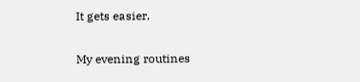It gets easier.

My evening routines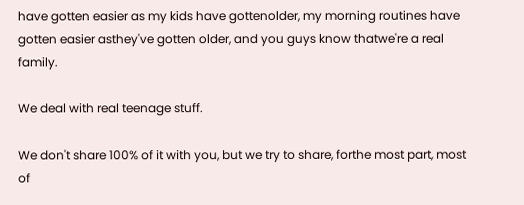have gotten easier as my kids have gottenolder, my morning routines have gotten easier asthey've gotten older, and you guys know thatwe're a real family.

We deal with real teenage stuff.

We don't share 100% of it with you, but we try to share, forthe most part, most of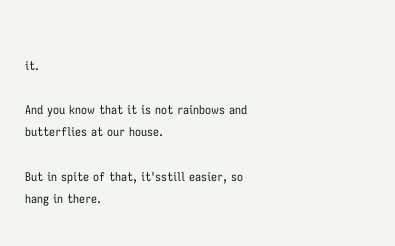it.

And you know that it is not rainbows and butterflies at our house.

But in spite of that, it'sstill easier, so hang in there.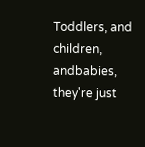Toddlers, and children, andbabies, they're just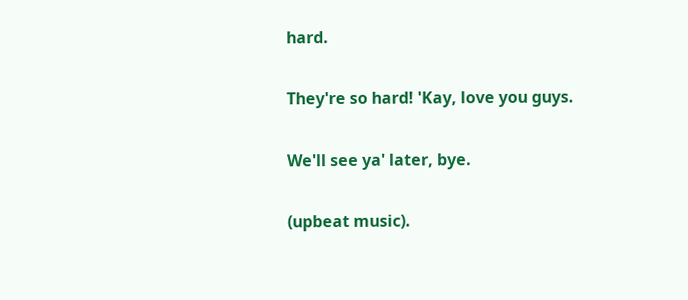hard.

They're so hard! 'Kay, love you guys.

We'll see ya' later, bye.

(upbeat music).